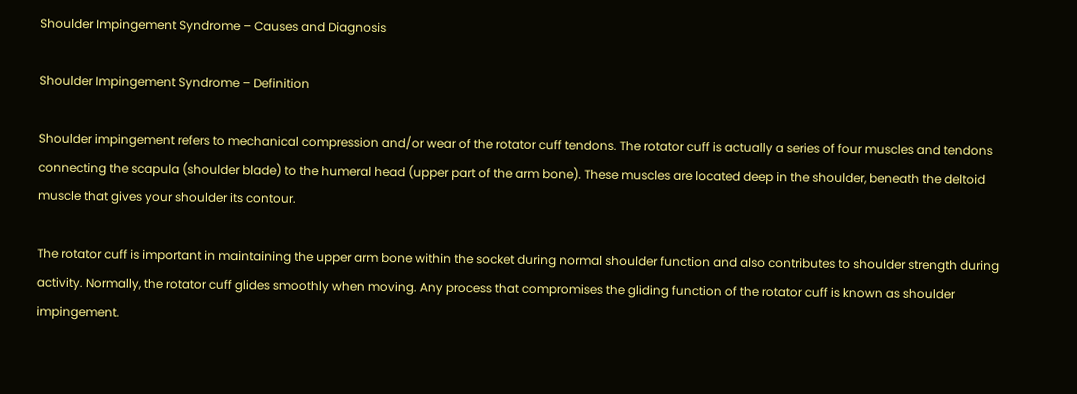Shoulder Impingement Syndrome – Causes and Diagnosis

Shoulder Impingement Syndrome – Definition

Shoulder impingement refers to mechanical compression and/or wear of the rotator cuff tendons. The rotator cuff is actually a series of four muscles and tendons connecting the scapula (shoulder blade) to the humeral head (upper part of the arm bone). These muscles are located deep in the shoulder, beneath the deltoid muscle that gives your shoulder its contour.

The rotator cuff is important in maintaining the upper arm bone within the socket during normal shoulder function and also contributes to shoulder strength during activity. Normally, the rotator cuff glides smoothly when moving. Any process that compromises the gliding function of the rotator cuff is known as shoulder impingement.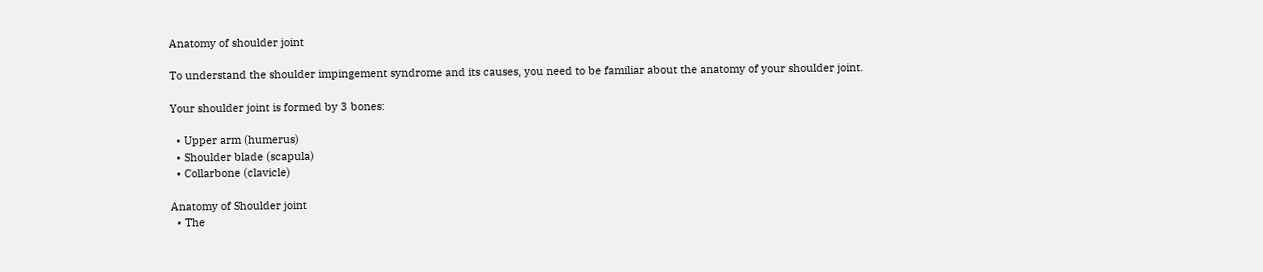Anatomy of shoulder joint

To understand the shoulder impingement syndrome and its causes, you need to be familiar about the anatomy of your shoulder joint.

Your shoulder joint is formed by 3 bones:

  • Upper arm (humerus)
  • Shoulder blade (scapula)
  • Collarbone (clavicle)

Anatomy of Shoulder joint
  • The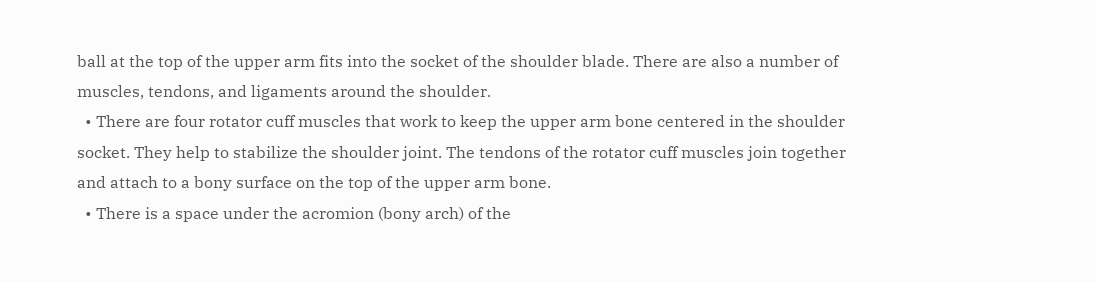ball at the top of the upper arm fits into the socket of the shoulder blade. There are also a number of muscles, tendons, and ligaments around the shoulder.
  • There are four rotator cuff muscles that work to keep the upper arm bone centered in the shoulder socket. They help to stabilize the shoulder joint. The tendons of the rotator cuff muscles join together and attach to a bony surface on the top of the upper arm bone.
  • There is a space under the acromion (bony arch) of the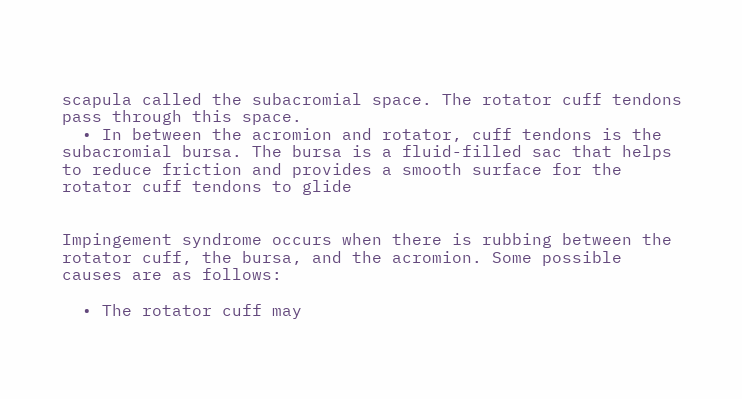scapula called the subacromial space. The rotator cuff tendons pass through this space.
  • In between the acromion and rotator, cuff tendons is the subacromial bursa. The bursa is a fluid-filled sac that helps to reduce friction and provides a smooth surface for the rotator cuff tendons to glide


Impingement syndrome occurs when there is rubbing between the rotator cuff, the bursa, and the acromion. Some possible causes are as follows:

  • The rotator cuff may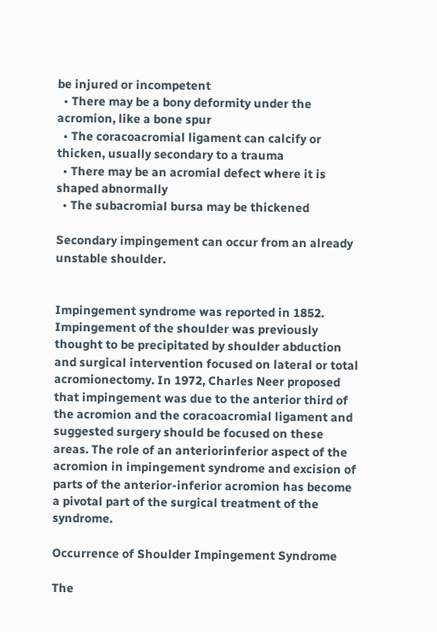be injured or incompetent
  • There may be a bony deformity under the acromion, like a bone spur
  • The coracoacromial ligament can calcify or thicken, usually secondary to a trauma
  • There may be an acromial defect where it is shaped abnormally
  • The subacromial bursa may be thickened

Secondary impingement can occur from an already unstable shoulder.


Impingement syndrome was reported in 1852. Impingement of the shoulder was previously thought to be precipitated by shoulder abduction and surgical intervention focused on lateral or total acromionectomy. In 1972, Charles Neer proposed that impingement was due to the anterior third of the acromion and the coracoacromial ligament and suggested surgery should be focused on these areas. The role of an anteriorinferior aspect of the acromion in impingement syndrome and excision of parts of the anterior-inferior acromion has become a pivotal part of the surgical treatment of the syndrome.

Occurrence of Shoulder Impingement Syndrome

The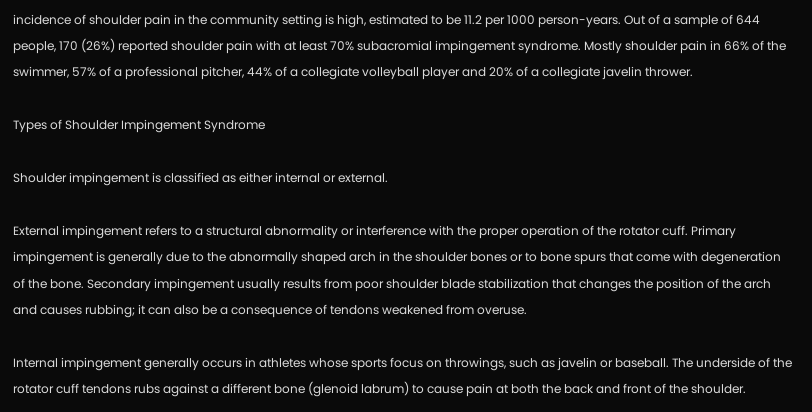incidence of shoulder pain in the community setting is high, estimated to be 11.2 per 1000 person-years. Out of a sample of 644 people, 170 (26%) reported shoulder pain with at least 70% subacromial impingement syndrome. Mostly shoulder pain in 66% of the swimmer, 57% of a professional pitcher, 44% of a collegiate volleyball player and 20% of a collegiate javelin thrower.

Types of Shoulder Impingement Syndrome

Shoulder impingement is classified as either internal or external.

External impingement refers to a structural abnormality or interference with the proper operation of the rotator cuff. Primary impingement is generally due to the abnormally shaped arch in the shoulder bones or to bone spurs that come with degeneration of the bone. Secondary impingement usually results from poor shoulder blade stabilization that changes the position of the arch and causes rubbing; it can also be a consequence of tendons weakened from overuse.

Internal impingement generally occurs in athletes whose sports focus on throwings, such as javelin or baseball. The underside of the rotator cuff tendons rubs against a different bone (glenoid labrum) to cause pain at both the back and front of the shoulder.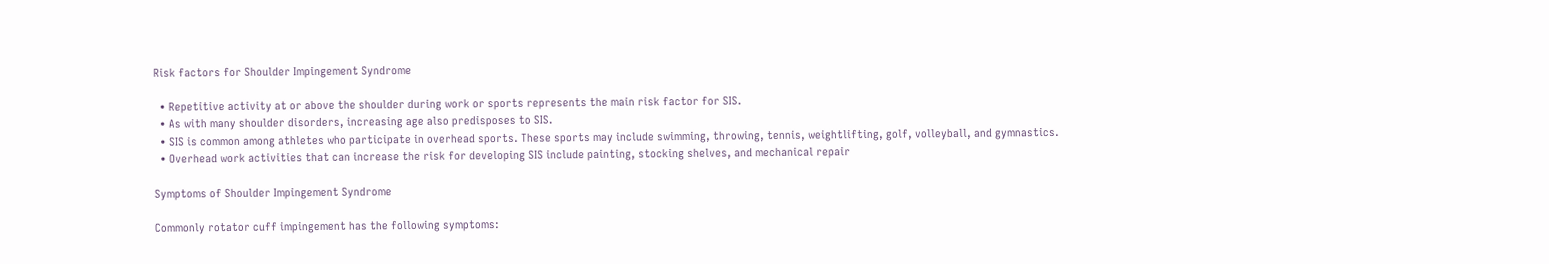Risk factors for Shoulder Impingement Syndrome

  • Repetitive activity at or above the shoulder during work or sports represents the main risk factor for SIS.
  • As with many shoulder disorders, increasing age also predisposes to SIS.
  • SIS is common among athletes who participate in overhead sports. These sports may include swimming, throwing, tennis, weightlifting, golf, volleyball, and gymnastics.
  • Overhead work activities that can increase the risk for developing SIS include painting, stocking shelves, and mechanical repair

Symptoms of Shoulder Impingement Syndrome

Commonly rotator cuff impingement has the following symptoms: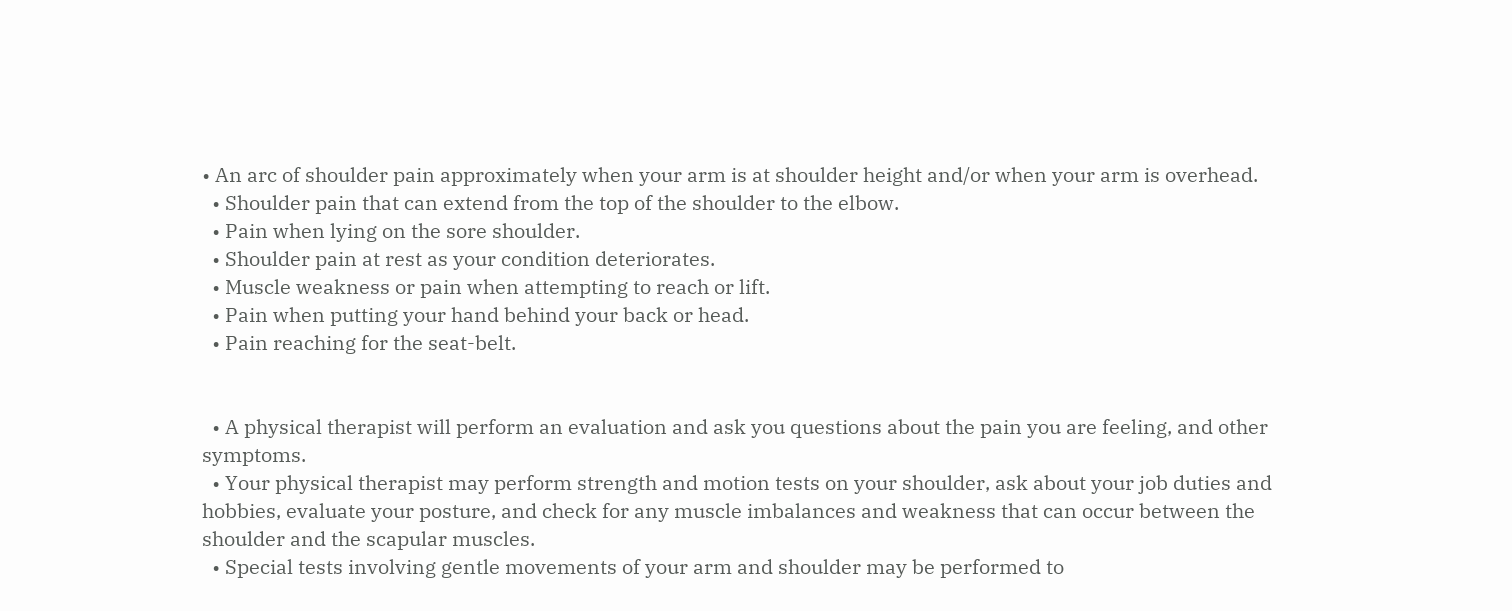• An arc of shoulder pain approximately when your arm is at shoulder height and/or when your arm is overhead.
  • Shoulder pain that can extend from the top of the shoulder to the elbow.
  • Pain when lying on the sore shoulder.
  • Shoulder pain at rest as your condition deteriorates.
  • Muscle weakness or pain when attempting to reach or lift.
  • Pain when putting your hand behind your back or head.
  • Pain reaching for the seat-belt.


  • A physical therapist will perform an evaluation and ask you questions about the pain you are feeling, and other symptoms.
  • Your physical therapist may perform strength and motion tests on your shoulder, ask about your job duties and hobbies, evaluate your posture, and check for any muscle imbalances and weakness that can occur between the shoulder and the scapular muscles.
  • Special tests involving gentle movements of your arm and shoulder may be performed to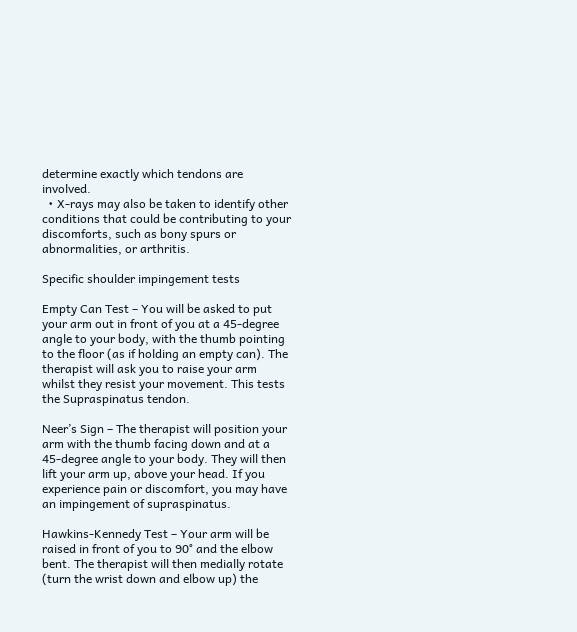determine exactly which tendons are involved.
  • X-rays may also be taken to identify other conditions that could be contributing to your discomforts, such as bony spurs or abnormalities, or arthritis.

Specific shoulder impingement tests

Empty Can Test – You will be asked to put your arm out in front of you at a 45-degree angle to your body, with the thumb pointing to the floor (as if holding an empty can). The therapist will ask you to raise your arm whilst they resist your movement. This tests the Supraspinatus tendon.

Neer’s Sign – The therapist will position your arm with the thumb facing down and at a 45-degree angle to your body. They will then lift your arm up, above your head. If you experience pain or discomfort, you may have an impingement of supraspinatus.

Hawkins-Kennedy Test – Your arm will be raised in front of you to 90° and the elbow bent. The therapist will then medially rotate (turn the wrist down and elbow up) the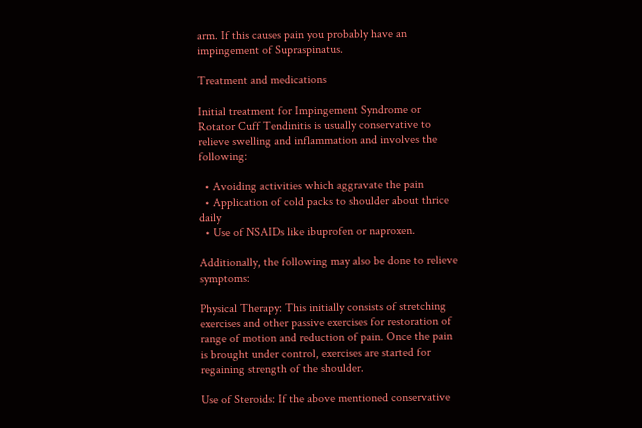arm. If this causes pain you probably have an impingement of Supraspinatus.

Treatment and medications

Initial treatment for Impingement Syndrome or Rotator Cuff Tendinitis is usually conservative to relieve swelling and inflammation and involves the following:

  • Avoiding activities which aggravate the pain
  • Application of cold packs to shoulder about thrice daily
  • Use of NSAIDs like ibuprofen or naproxen.

Additionally, the following may also be done to relieve symptoms:

Physical Therapy: This initially consists of stretching exercises and other passive exercises for restoration of range of motion and reduction of pain. Once the pain is brought under control, exercises are started for regaining strength of the shoulder.

Use of Steroids: If the above mentioned conservative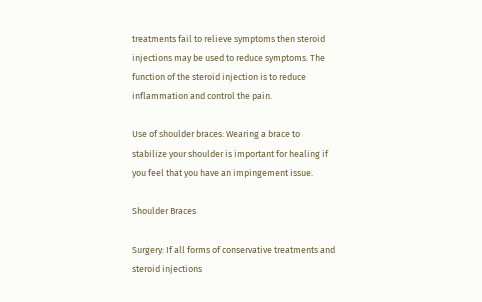treatments fail to relieve symptoms then steroid injections may be used to reduce symptoms. The function of the steroid injection is to reduce inflammation and control the pain.

Use of shoulder braces: Wearing a brace to stabilize your shoulder is important for healing if you feel that you have an impingement issue.

Shoulder Braces

Surgery: If all forms of conservative treatments and steroid injections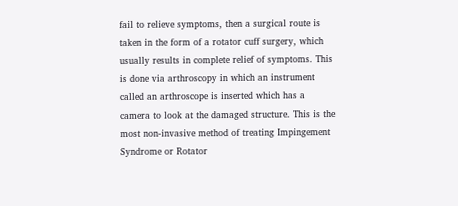fail to relieve symptoms, then a surgical route is taken in the form of a rotator cuff surgery, which usually results in complete relief of symptoms. This is done via arthroscopy in which an instrument called an arthroscope is inserted which has a camera to look at the damaged structure. This is the most non-invasive method of treating Impingement Syndrome or Rotator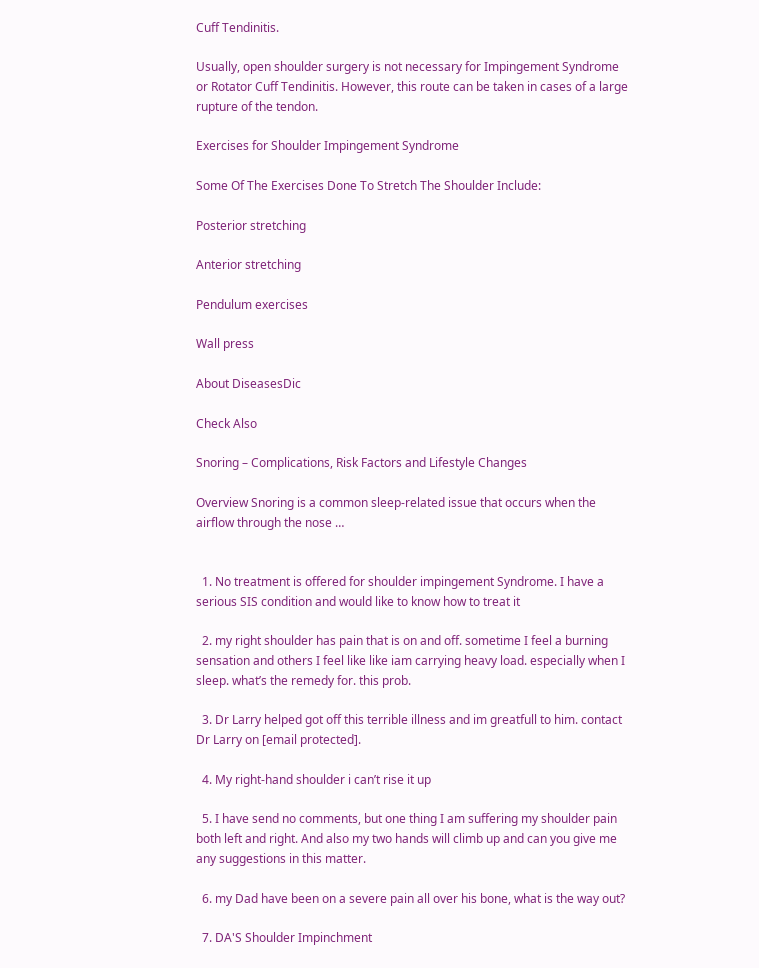Cuff Tendinitis.

Usually, open shoulder surgery is not necessary for Impingement Syndrome or Rotator Cuff Tendinitis. However, this route can be taken in cases of a large rupture of the tendon.

Exercises for Shoulder Impingement Syndrome

Some Of The Exercises Done To Stretch The Shoulder Include:

Posterior stretching

Anterior stretching

Pendulum exercises

Wall press

About DiseasesDic

Check Also

Snoring – Complications, Risk Factors and Lifestyle Changes

Overview Snoring is a common sleep-related issue that occurs when the airflow through the nose …


  1. No treatment is offered for shoulder impingement Syndrome. I have a serious SIS condition and would like to know how to treat it

  2. my right shoulder has pain that is on and off. sometime I feel a burning sensation and others I feel like like iam carrying heavy load. especially when I sleep. what’s the remedy for. this prob.

  3. Dr Larry helped got off this terrible illness and im greatfull to him. contact Dr Larry on [email protected].

  4. My right-hand shoulder i can’t rise it up

  5. I have send no comments, but one thing I am suffering my shoulder pain both left and right. And also my two hands will climb up and can you give me any suggestions in this matter.

  6. my Dad have been on a severe pain all over his bone, what is the way out?

  7. DA'S Shoulder Impinchment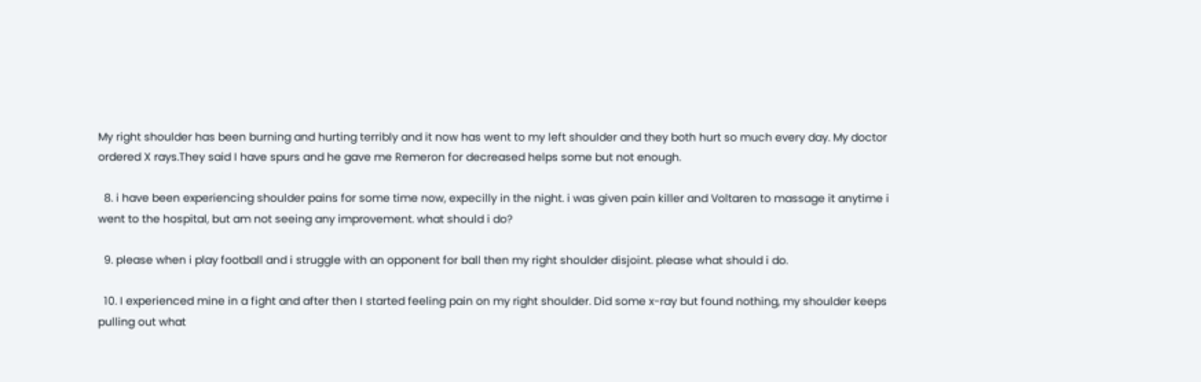My right shoulder has been burning and hurting terribly and it now has went to my left shoulder and they both hurt so much every day. My doctor ordered X rays.They said I have spurs and he gave me Remeron for decreased helps some but not enough.

  8. i have been experiencing shoulder pains for some time now, expecilly in the night. i was given pain killer and Voltaren to massage it anytime i went to the hospital, but am not seeing any improvement. what should i do?

  9. please when i play football and i struggle with an opponent for ball then my right shoulder disjoint. please what should i do.

  10. I experienced mine in a fight and after then I started feeling pain on my right shoulder. Did some x-ray but found nothing, my shoulder keeps pulling out what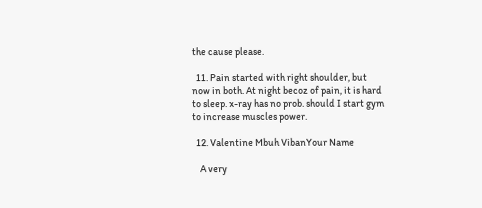the cause please.

  11. Pain started with right shoulder, but now in both. At night becoz of pain, it is hard to sleep. x-ray has no prob. should I start gym to increase muscles power.

  12. Valentine Mbuh VibanYour Name

    A very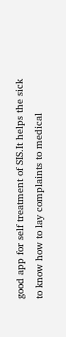good app for self treatment of SIS.It helps the sick to know how to lay complaints to medical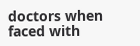doctors when faced with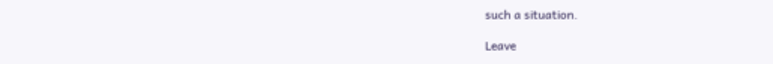such a situation.

Leave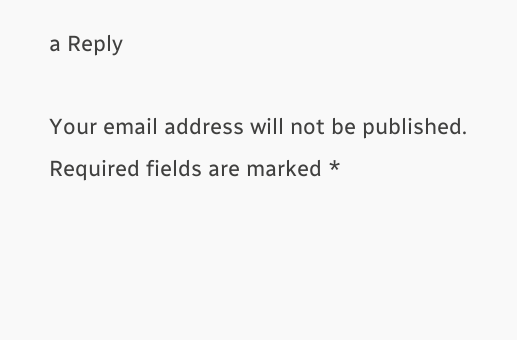a Reply

Your email address will not be published. Required fields are marked *